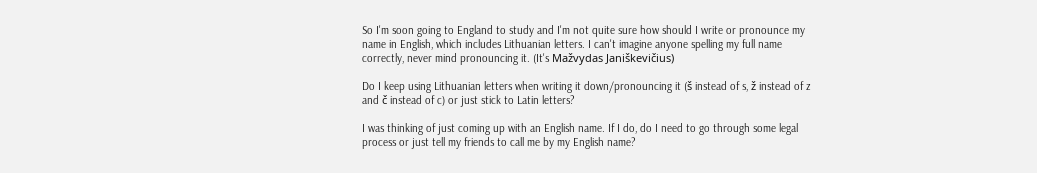So I'm soon going to England to study and I'm not quite sure how should I write or pronounce my name in English, which includes Lithuanian letters. I can't imagine anyone spelling my full name correctly, never mind pronouncing it. (It's Mažvydas Janiškevičius)

Do I keep using Lithuanian letters when writing it down/pronouncing it (š instead of s, ž instead of z and č instead of c) or just stick to Latin letters?

I was thinking of just coming up with an English name. If I do, do I need to go through some legal process or just tell my friends to call me by my English name?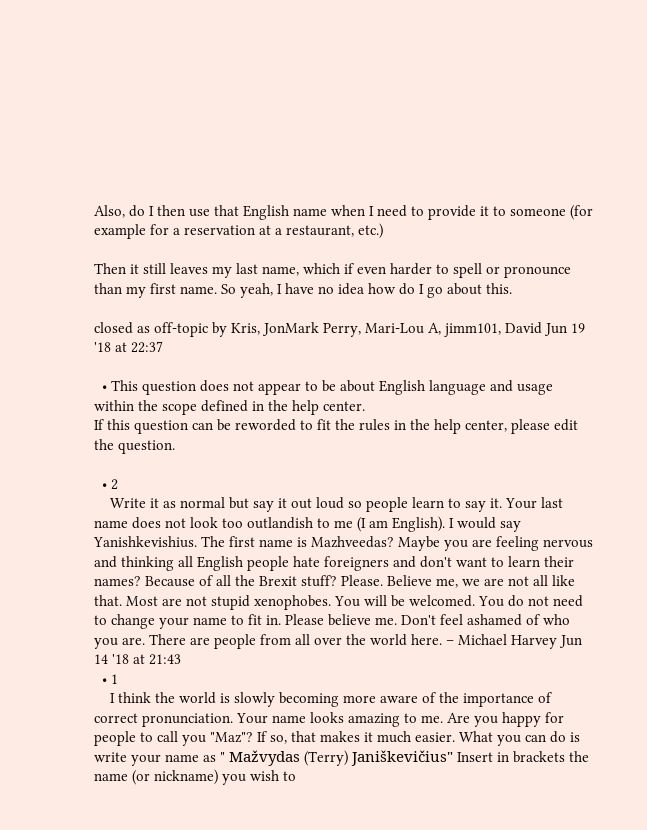Also, do I then use that English name when I need to provide it to someone (for example for a reservation at a restaurant, etc.)

Then it still leaves my last name, which if even harder to spell or pronounce than my first name. So yeah, I have no idea how do I go about this.

closed as off-topic by Kris, JonMark Perry, Mari-Lou A, jimm101, David Jun 19 '18 at 22:37

  • This question does not appear to be about English language and usage within the scope defined in the help center.
If this question can be reworded to fit the rules in the help center, please edit the question.

  • 2
    Write it as normal but say it out loud so people learn to say it. Your last name does not look too outlandish to me (I am English). I would say Yanishkevishius. The first name is Mazhveedas? Maybe you are feeling nervous and thinking all English people hate foreigners and don't want to learn their names? Because of all the Brexit stuff? Please. Believe me, we are not all like that. Most are not stupid xenophobes. You will be welcomed. You do not need to change your name to fit in. Please believe me. Don't feel ashamed of who you are. There are people from all over the world here. – Michael Harvey Jun 14 '18 at 21:43
  • 1
    I think the world is slowly becoming more aware of the importance of correct pronunciation. Your name looks amazing to me. Are you happy for people to call you "Maz"? If so, that makes it much easier. What you can do is write your name as " Mažvydas (Terry) Janiškevičius" Insert in brackets the name (or nickname) you wish to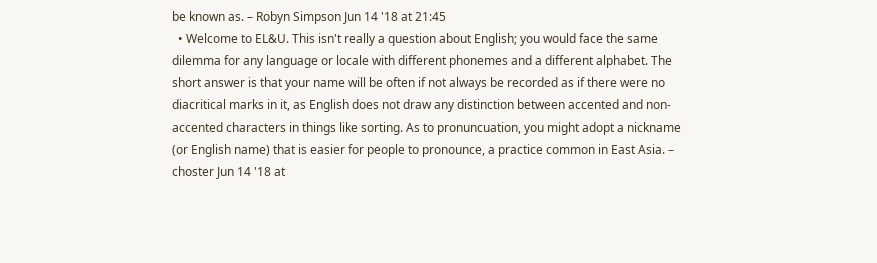be known as. – Robyn Simpson Jun 14 '18 at 21:45
  • Welcome to EL&U. This isn't really a question about English; you would face the same dilemma for any language or locale with different phonemes and a different alphabet. The short answer is that your name will be often if not always be recorded as if there were no diacritical marks in it, as English does not draw any distinction between accented and non-accented characters in things like sorting. As to pronuncuation, you might adopt a nickname (or English name) that is easier for people to pronounce, a practice common in East Asia. – choster Jun 14 '18 at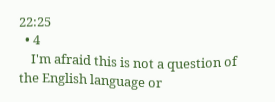22:25
  • 4
    I'm afraid this is not a question of the English language or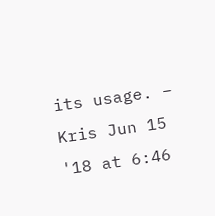its usage. – Kris Jun 15 '18 at 6:46